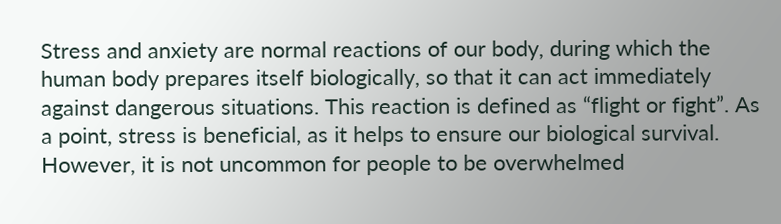Stress and anxiety are normal reactions of our body, during which the human body prepares itself biologically, so that it can act immediately against dangerous situations. This reaction is defined as “flight or fight”. As a point, stress is beneficial, as it helps to ensure our biological survival. However, it is not uncommon for people to be overwhelmed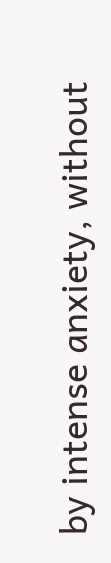by intense anxiety, without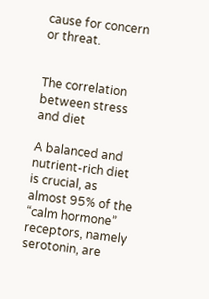cause for concern or threat.


The correlation between stress and diet

A balanced and nutrient-rich diet is crucial, as almost 95% of the “calm hormone” receptors, namely serotonin, are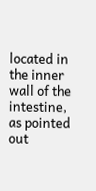located in the inner wall of the intestine, as pointed out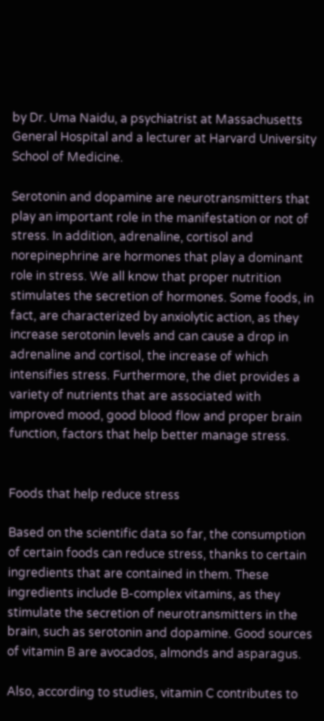by Dr. Uma Naidu, a psychiatrist at Massachusetts General Hospital and a lecturer at Harvard University School of Medicine.

Serotonin and dopamine are neurotransmitters that play an important role in the manifestation or not of stress. In addition, adrenaline, cortisol and norepinephrine are hormones that play a dominant role in stress. We all know that proper nutrition stimulates the secretion of hormones. Some foods, in fact, are characterized by anxiolytic action, as they increase serotonin levels and can cause a drop in adrenaline and cortisol, the increase of which intensifies stress. Furthermore, the diet provides a variety of nutrients that are associated with improved mood, good blood flow and proper brain function, factors that help better manage stress.


Foods that help reduce stress

Based on the scientific data so far, the consumption of certain foods can reduce stress, thanks to certain ingredients that are contained in them. These ingredients include B-complex vitamins, as they stimulate the secretion of neurotransmitters in the brain, such as serotonin and dopamine. Good sources of vitamin B are avocados, almonds and asparagus.

Also, according to studies, vitamin C contributes to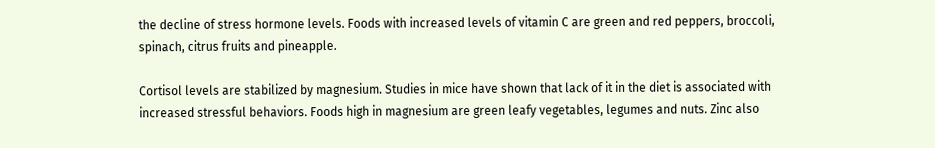the decline of stress hormone levels. Foods with increased levels of vitamin C are green and red peppers, broccoli, spinach, citrus fruits and pineapple.

Cortisol levels are stabilized by magnesium. Studies in mice have shown that lack of it in the diet is associated with increased stressful behaviors. Foods high in magnesium are green leafy vegetables, legumes and nuts. Zinc also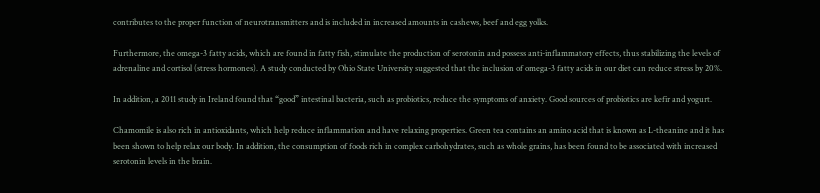contributes to the proper function of neurotransmitters and is included in increased amounts in cashews, beef and egg yolks.

Furthermore, the omega-3 fatty acids, which are found in fatty fish, stimulate the production of serotonin and possess anti-inflammatory effects, thus stabilizing the levels of adrenaline and cortisol (stress hormones). A study conducted by Ohio State University suggested that the inclusion of omega-3 fatty acids in our diet can reduce stress by 20%.

In addition, a 2011 study in Ireland found that “good” intestinal bacteria, such as probiotics, reduce the symptoms of anxiety. Good sources of probiotics are kefir and yogurt.

Chamomile is also rich in antioxidants, which help reduce inflammation and have relaxing properties. Green tea contains an amino acid that is known as L-theanine and it has been shown to help relax our body. In addition, the consumption of foods rich in complex carbohydrates, such as whole grains, has been found to be associated with increased serotonin levels in the brain.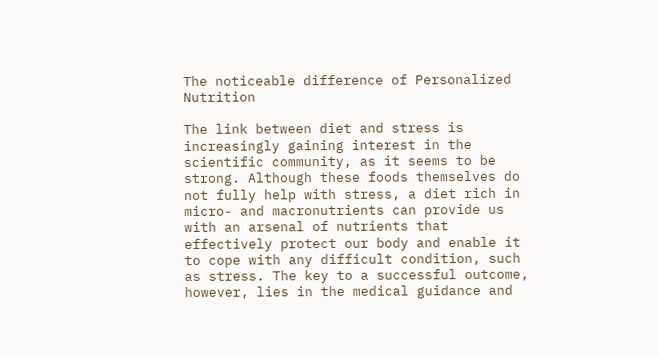The noticeable difference of Personalized Nutrition

The link between diet and stress is increasingly gaining interest in the scientific community, as it seems to be strong. Although these foods themselves do not fully help with stress, a diet rich in micro- and macronutrients can provide us with an arsenal of nutrients that effectively protect our body and enable it to cope with any difficult condition, such as stress. The key to a successful outcome, however, lies in the medical guidance and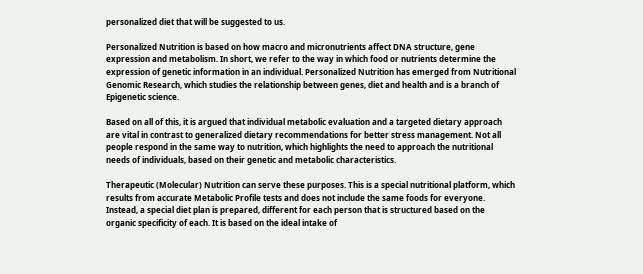personalized diet that will be suggested to us.

Personalized Nutrition is based on how macro and micronutrients affect DNA structure, gene expression and metabolism. In short, we refer to the way in which food or nutrients determine the expression of genetic information in an individual. Personalized Nutrition has emerged from Nutritional Genomic Research, which studies the relationship between genes, diet and health and is a branch of Epigenetic science.

Based on all of this, it is argued that individual metabolic evaluation and a targeted dietary approach are vital in contrast to generalized dietary recommendations for better stress management. Not all people respond in the same way to nutrition, which highlights the need to approach the nutritional needs of individuals, based on their genetic and metabolic characteristics.

Therapeutic (Molecular) Nutrition can serve these purposes. This is a special nutritional platform, which results from accurate Metabolic Profile tests and does not include the same foods for everyone. Instead, a special diet plan is prepared, different for each person that is structured based on the organic specificity of each. It is based on the ideal intake of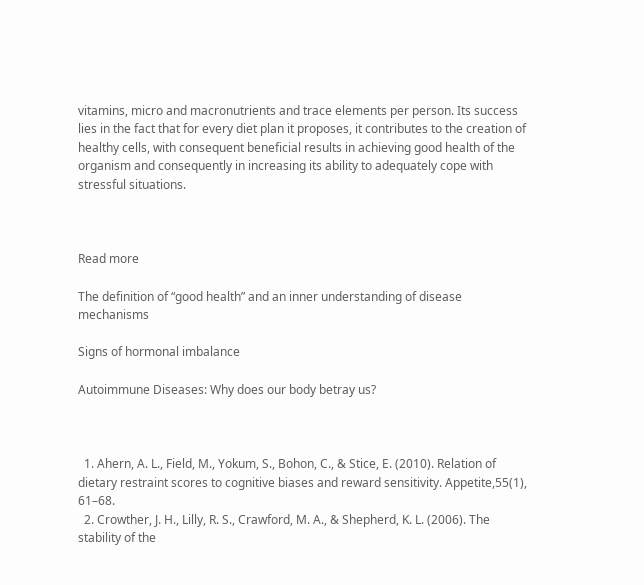vitamins, micro and macronutrients and trace elements per person. Its success lies in the fact that for every diet plan it proposes, it contributes to the creation of healthy cells, with consequent beneficial results in achieving good health of the organism and consequently in increasing its ability to adequately cope with stressful situations.



Read more

The definition of “good health” and an inner understanding of disease mechanisms

Signs of hormonal imbalance

Autoimmune Diseases: Why does our body betray us?



  1. Ahern, A. L., Field, M., Yokum, S., Bohon, C., & Stice, E. (2010). Relation of dietary restraint scores to cognitive biases and reward sensitivity. Appetite,55(1), 61–68.
  2. Crowther, J. H., Lilly, R. S., Crawford, M. A., & Shepherd, K. L. (2006). The stability of the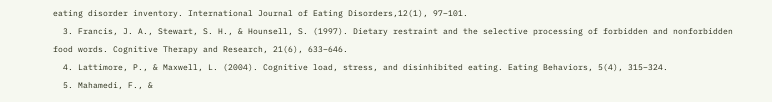eating disorder inventory. International Journal of Eating Disorders,12(1), 97–101.
  3. Francis, J. A., Stewart, S. H., & Hounsell, S. (1997). Dietary restraint and the selective processing of forbidden and nonforbidden food words. Cognitive Therapy and Research, 21(6), 633–646.
  4. Lattimore, P., & Maxwell, L. (2004). Cognitive load, stress, and disinhibited eating. Eating Behaviors, 5(4), 315–324.
  5. Mahamedi, F., &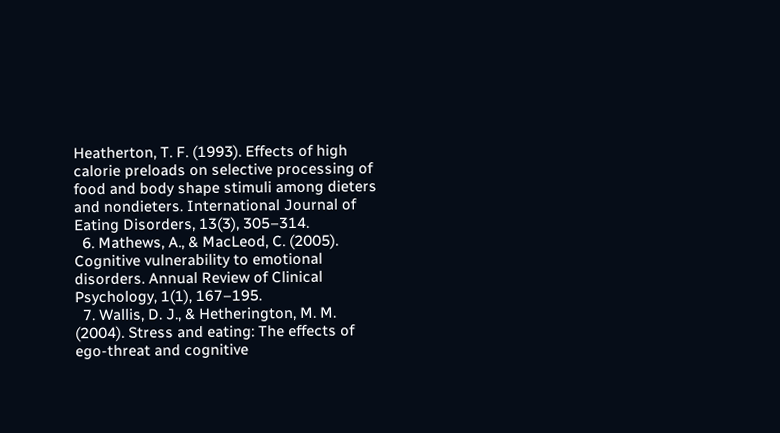Heatherton, T. F. (1993). Effects of high calorie preloads on selective processing of food and body shape stimuli among dieters and nondieters. International Journal of Eating Disorders, 13(3), 305–314.
  6. Mathews, A., & MacLeod, C. (2005). Cognitive vulnerability to emotional disorders. Annual Review of Clinical Psychology, 1(1), 167–195.
  7. Wallis, D. J., & Hetherington, M. M. (2004). Stress and eating: The effects of ego-threat and cognitive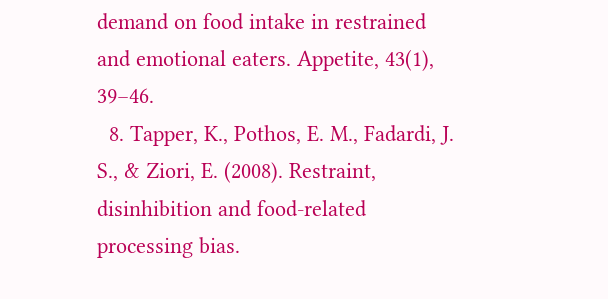demand on food intake in restrained and emotional eaters. Appetite, 43(1), 39–46.
  8. Tapper, K., Pothos, E. M., Fadardi, J. S., & Ziori, E. (2008). Restraint, disinhibition and food-related processing bias.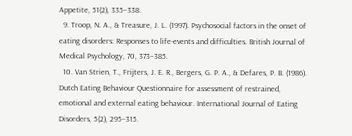Appetite, 51(2), 335–338.
  9. Troop, N. A., & Treasure, J. L. (1997). Psychosocial factors in the onset of eating disorders: Responses to life-events and difficulties. British Journal of Medical Psychology, 70, 373–385.
  10. Van Strien, T., Frijters, J. E. R., Bergers, G. P. A., & Defares, P. B. (1986). Dutch Eating Behaviour Questionnaire for assessment of restrained, emotional and external eating behaviour. International Journal of Eating Disorders, 5(2), 295–315.